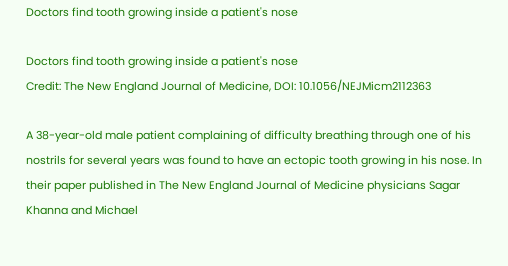Doctors find tooth growing inside a patient's nose

Doctors find tooth growing inside a patient's nose
Credit: The New England Journal of Medicine, DOI: 10.1056/NEJMicm2112363

A 38-year-old male patient complaining of difficulty breathing through one of his nostrils for several years was found to have an ectopic tooth growing in his nose. In their paper published in The New England Journal of Medicine physicians Sagar Khanna and Michael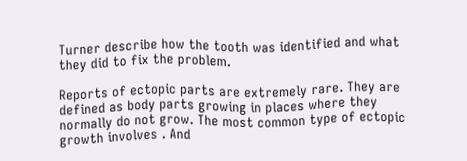Turner describe how the tooth was identified and what they did to fix the problem.

Reports of ectopic parts are extremely rare. They are defined as body parts growing in places where they normally do not grow. The most common type of ectopic growth involves . And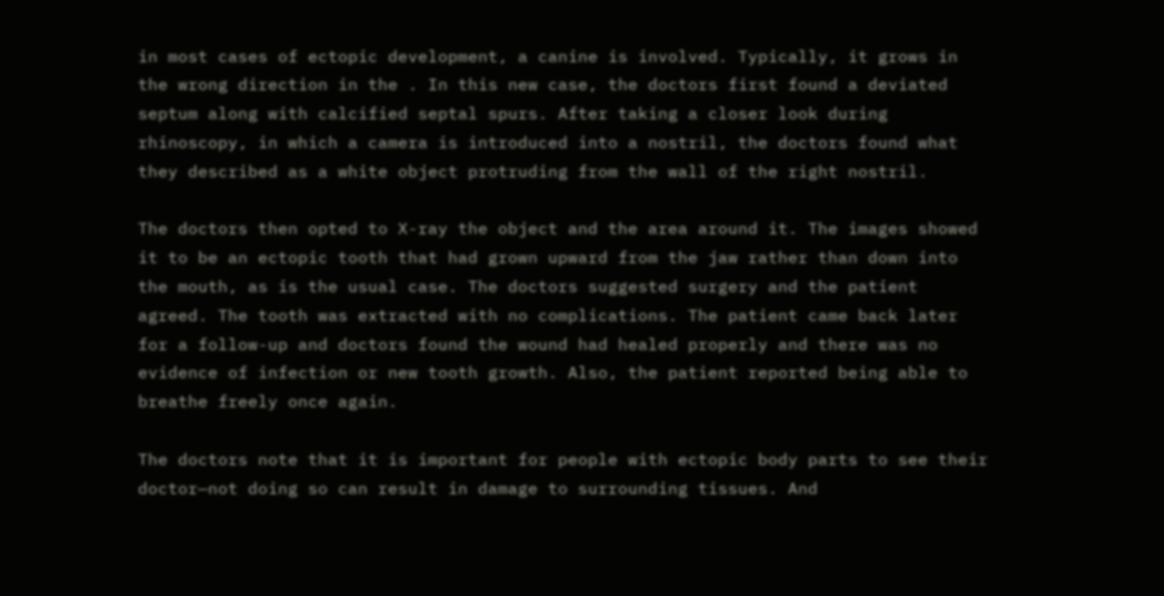in most cases of ectopic development, a canine is involved. Typically, it grows in the wrong direction in the . In this new case, the doctors first found a deviated septum along with calcified septal spurs. After taking a closer look during rhinoscopy, in which a camera is introduced into a nostril, the doctors found what they described as a white object protruding from the wall of the right nostril.

The doctors then opted to X-ray the object and the area around it. The images showed it to be an ectopic tooth that had grown upward from the jaw rather than down into the mouth, as is the usual case. The doctors suggested surgery and the patient agreed. The tooth was extracted with no complications. The patient came back later for a follow-up and doctors found the wound had healed properly and there was no evidence of infection or new tooth growth. Also, the patient reported being able to breathe freely once again.

The doctors note that it is important for people with ectopic body parts to see their doctor—not doing so can result in damage to surrounding tissues. And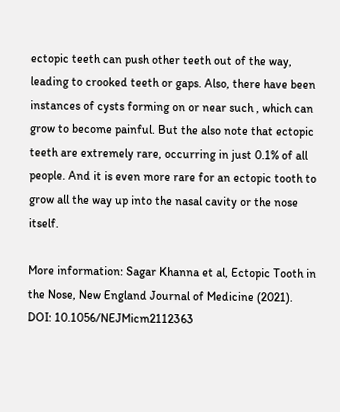ectopic teeth can push other teeth out of the way, leading to crooked teeth or gaps. Also, there have been instances of cysts forming on or near such , which can grow to become painful. But the also note that ectopic teeth are extremely rare, occurring in just 0.1% of all people. And it is even more rare for an ectopic tooth to grow all the way up into the nasal cavity or the nose itself.

More information: Sagar Khanna et al, Ectopic Tooth in the Nose, New England Journal of Medicine (2021). DOI: 10.1056/NEJMicm2112363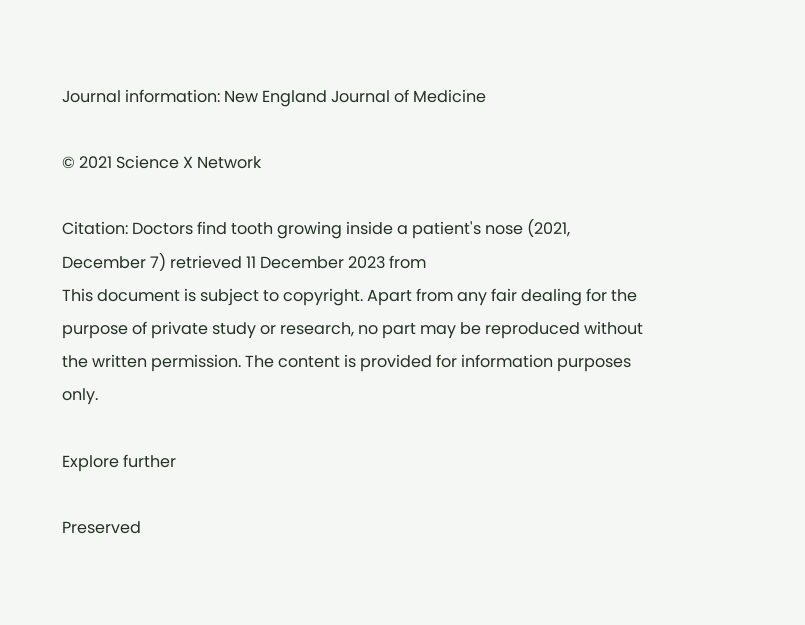Journal information: New England Journal of Medicine

© 2021 Science X Network

Citation: Doctors find tooth growing inside a patient's nose (2021, December 7) retrieved 11 December 2023 from
This document is subject to copyright. Apart from any fair dealing for the purpose of private study or research, no part may be reproduced without the written permission. The content is provided for information purposes only.

Explore further

Preserved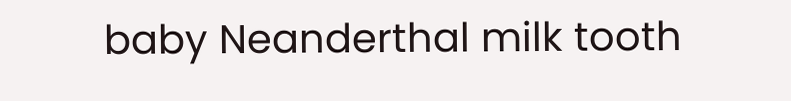baby Neanderthal milk tooth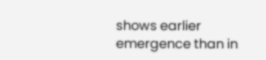shows earlier emergence than in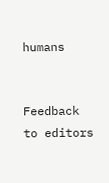humans


Feedback to editors